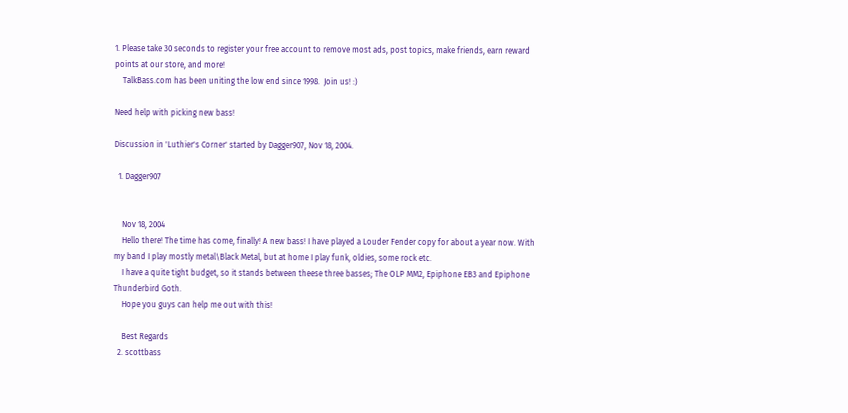1. Please take 30 seconds to register your free account to remove most ads, post topics, make friends, earn reward points at our store, and more!
    TalkBass.com has been uniting the low end since 1998.  Join us! :)

Need help with picking new bass!

Discussion in 'Luthier's Corner' started by Dagger907, Nov 18, 2004.

  1. Dagger907


    Nov 18, 2004
    Hello there! The time has come, finally! A new bass! I have played a Louder Fender copy for about a year now. With my band I play mostly metal\Black Metal, but at home I play funk, oldies, some rock etc.
    I have a quite tight budget, so it stands between theese three basses; The OLP MM2, Epiphone EB3 and Epiphone Thunderbird Goth.
    Hope you guys can help me out with this!

    Best Regards
  2. scottbass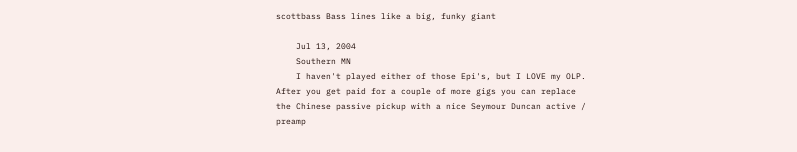scottbass Bass lines like a big, funky giant

    Jul 13, 2004
    Southern MN
    I haven't played either of those Epi's, but I LOVE my OLP. After you get paid for a couple of more gigs you can replace the Chinese passive pickup with a nice Seymour Duncan active / preamp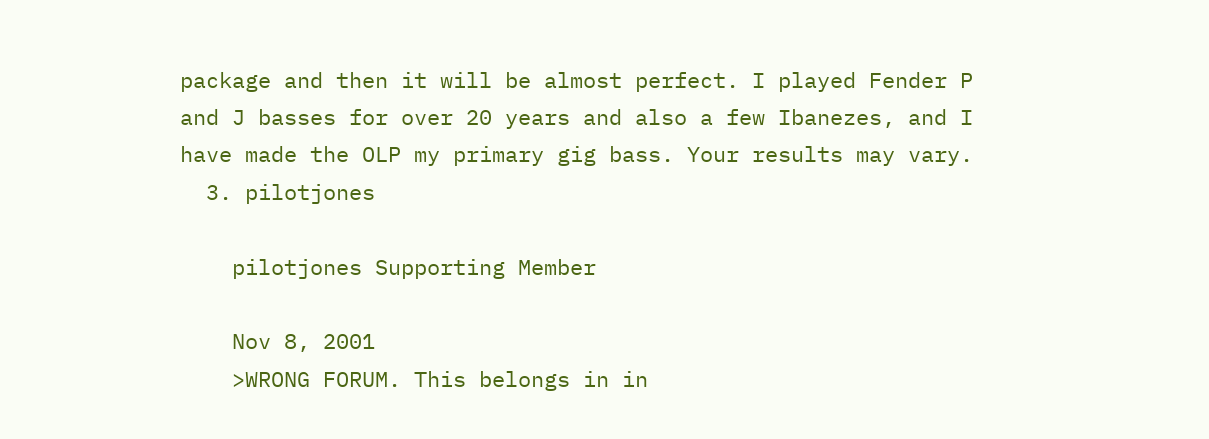package and then it will be almost perfect. I played Fender P and J basses for over 20 years and also a few Ibanezes, and I have made the OLP my primary gig bass. Your results may vary.
  3. pilotjones

    pilotjones Supporting Member

    Nov 8, 2001
    >WRONG FORUM. This belongs in in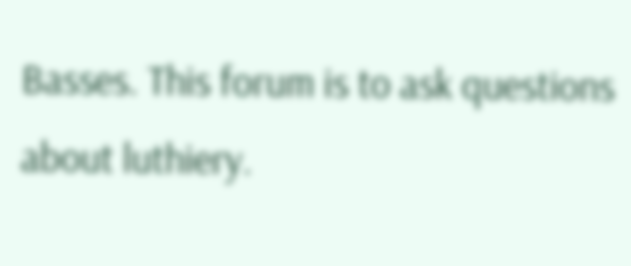Basses. This forum is to ask questions about luthiery.